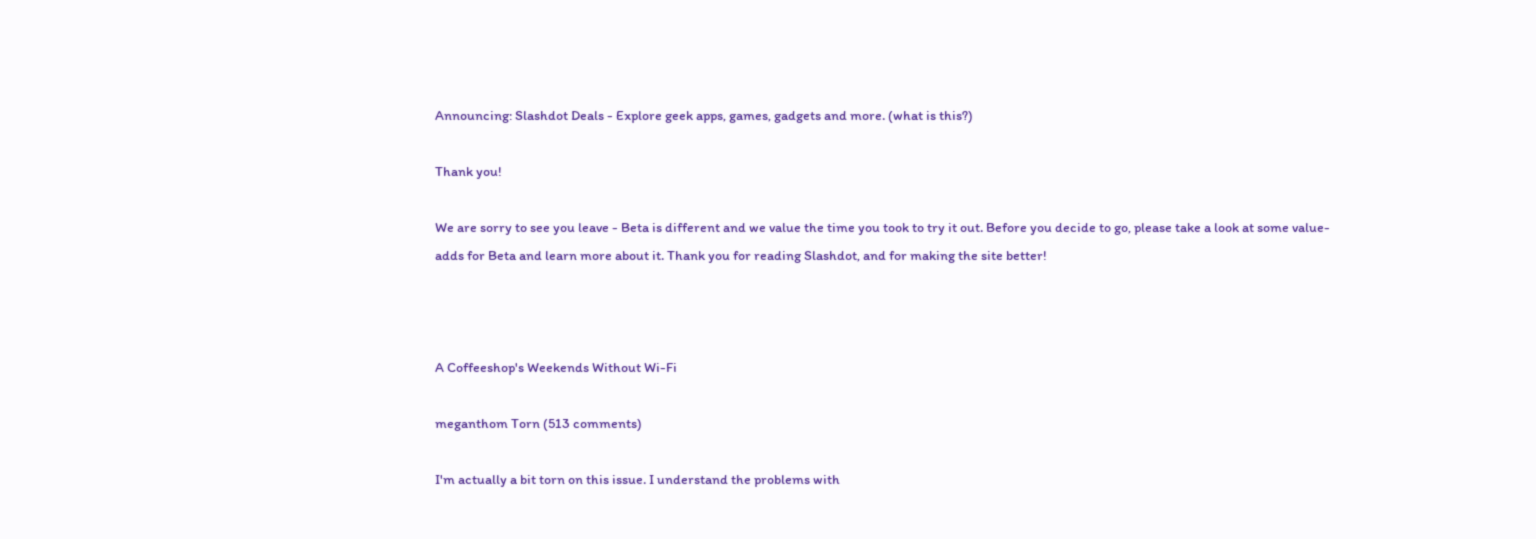Announcing: Slashdot Deals - Explore geek apps, games, gadgets and more. (what is this?)

Thank you!

We are sorry to see you leave - Beta is different and we value the time you took to try it out. Before you decide to go, please take a look at some value-adds for Beta and learn more about it. Thank you for reading Slashdot, and for making the site better!



A Coffeeshop's Weekends Without Wi-Fi

meganthom Torn (513 comments)

I'm actually a bit torn on this issue. I understand the problems with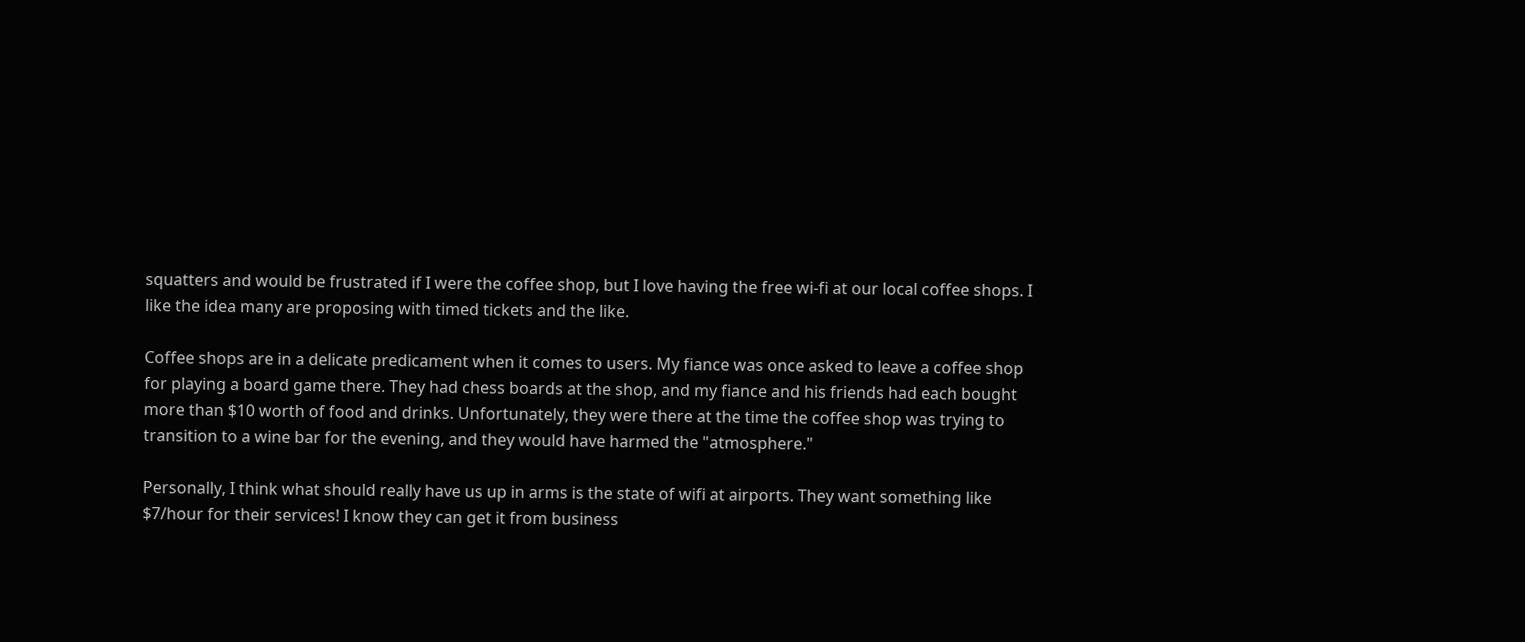squatters and would be frustrated if I were the coffee shop, but I love having the free wi-fi at our local coffee shops. I like the idea many are proposing with timed tickets and the like.

Coffee shops are in a delicate predicament when it comes to users. My fiance was once asked to leave a coffee shop for playing a board game there. They had chess boards at the shop, and my fiance and his friends had each bought more than $10 worth of food and drinks. Unfortunately, they were there at the time the coffee shop was trying to transition to a wine bar for the evening, and they would have harmed the "atmosphere."

Personally, I think what should really have us up in arms is the state of wifi at airports. They want something like $7/hour for their services! I know they can get it from business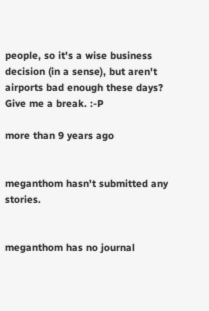people, so it's a wise business decision (in a sense), but aren't airports bad enough these days? Give me a break. :-P

more than 9 years ago


meganthom hasn't submitted any stories.


meganthom has no journal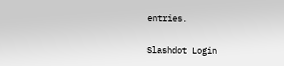entries.

Slashdot Login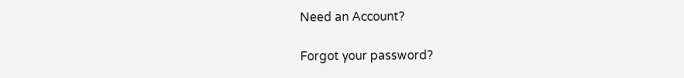Need an Account?

Forgot your password?